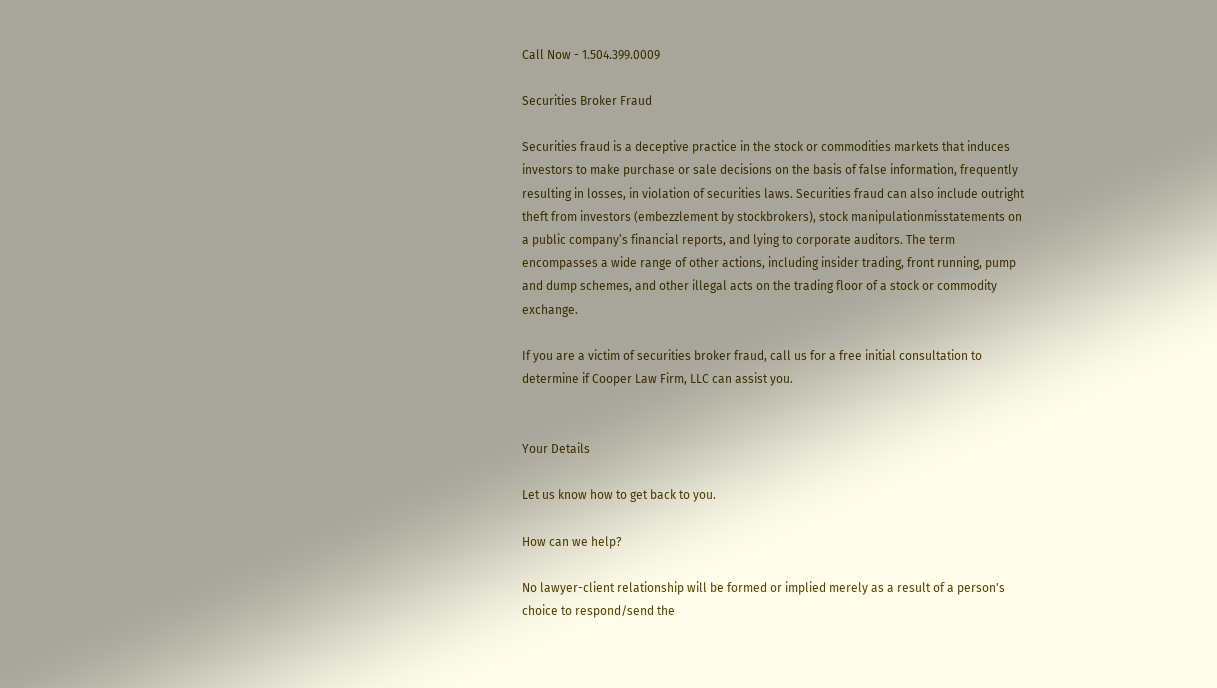Call Now - 1.504.399.0009

Securities Broker Fraud

Securities fraud is a deceptive practice in the stock or commodities markets that induces investors to make purchase or sale decisions on the basis of false information, frequently resulting in losses, in violation of securities laws. Securities fraud can also include outright theft from investors (embezzlement by stockbrokers), stock manipulationmisstatements on a public company’s financial reports, and lying to corporate auditors. The term encompasses a wide range of other actions, including insider trading, front running, pump and dump schemes, and other illegal acts on the trading floor of a stock or commodity exchange.

If you are a victim of securities broker fraud, call us for a free initial consultation to determine if Cooper Law Firm, LLC can assist you.


Your Details

Let us know how to get back to you.

How can we help?

No lawyer-client relationship will be formed or implied merely as a result of a person's choice to respond/send the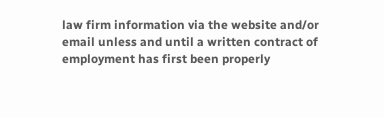law firm information via the website and/or email unless and until a written contract of employment has first been properly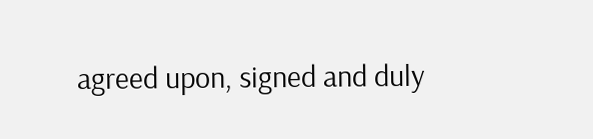agreed upon, signed and duly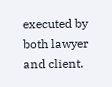executed by both lawyer and client.